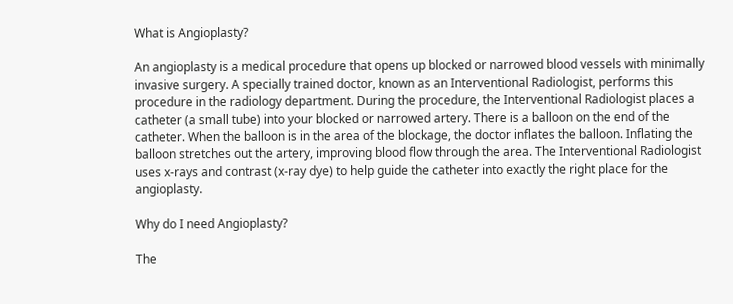What is Angioplasty?

An angioplasty is a medical procedure that opens up blocked or narrowed blood vessels with minimally invasive surgery. A specially trained doctor, known as an Interventional Radiologist, performs this procedure in the radiology department. During the procedure, the Interventional Radiologist places a catheter (a small tube) into your blocked or narrowed artery. There is a balloon on the end of the catheter. When the balloon is in the area of the blockage, the doctor inflates the balloon. Inflating the balloon stretches out the artery, improving blood flow through the area. The Interventional Radiologist uses x-rays and contrast (x-ray dye) to help guide the catheter into exactly the right place for the angioplasty.

Why do I need Angioplasty?

The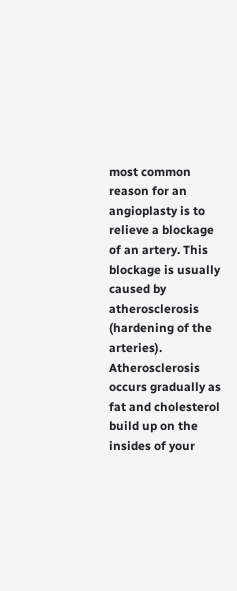most common reason for an angioplasty is to relieve a blockage of an artery. This blockage is usually caused by atherosclerosis (hardening of the arteries). Atherosclerosis occurs gradually as fat and cholesterol build up on the insides of your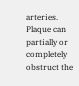arteries. Plaque can partially or completely obstruct the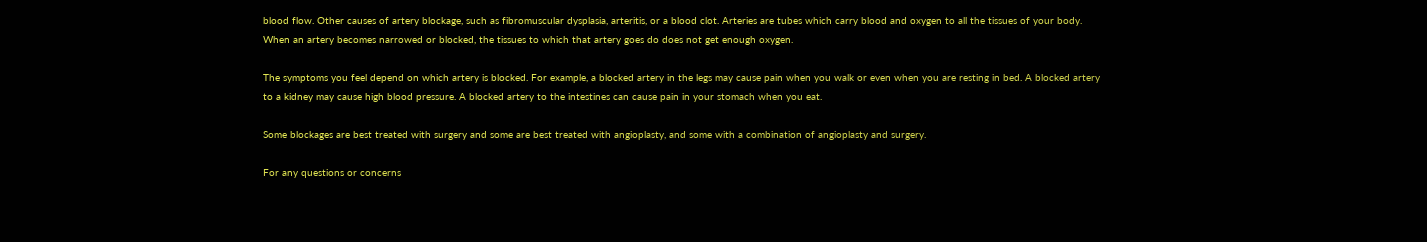blood flow. Other causes of artery blockage, such as fibromuscular dysplasia, arteritis, or a blood clot. Arteries are tubes which carry blood and oxygen to all the tissues of your body. When an artery becomes narrowed or blocked, the tissues to which that artery goes do does not get enough oxygen.

The symptoms you feel depend on which artery is blocked. For example, a blocked artery in the legs may cause pain when you walk or even when you are resting in bed. A blocked artery to a kidney may cause high blood pressure. A blocked artery to the intestines can cause pain in your stomach when you eat.

Some blockages are best treated with surgery and some are best treated with angioplasty, and some with a combination of angioplasty and surgery.

For any questions or concerns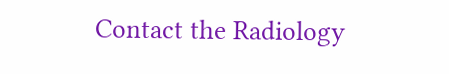Contact the Radiology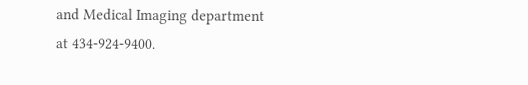and Medical Imaging department at 434-924-9400.